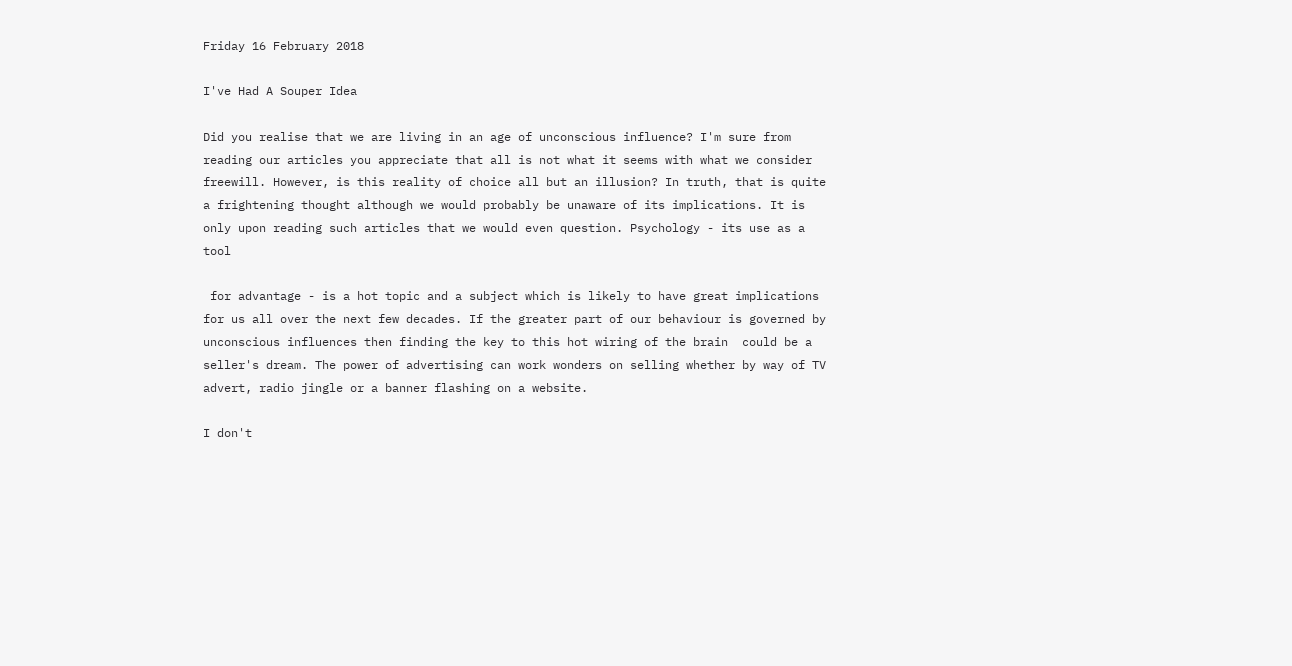Friday 16 February 2018

I've Had A Souper Idea

Did you realise that we are living in an age of unconscious influence? I'm sure from reading our articles you appreciate that all is not what it seems with what we consider freewill. However, is this reality of choice all but an illusion? In truth, that is quite a frightening thought although we would probably be unaware of its implications. It is only upon reading such articles that we would even question. Psychology - its use as a tool

 for advantage - is a hot topic and a subject which is likely to have great implications for us all over the next few decades. If the greater part of our behaviour is governed by unconscious influences then finding the key to this hot wiring of the brain  could be a seller's dream. The power of advertising can work wonders on selling whether by way of TV advert, radio jingle or a banner flashing on a website.

I don't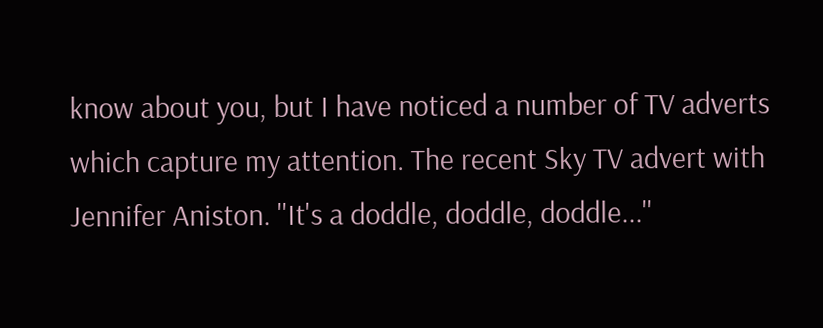know about you, but I have noticed a number of TV adverts which capture my attention. The recent Sky TV advert with Jennifer Aniston. ''It's a doddle, doddle, doddle...''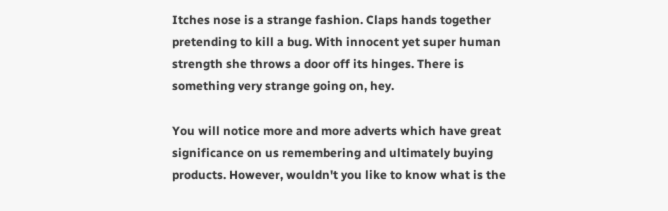Itches nose is a strange fashion. Claps hands together pretending to kill a bug. With innocent yet super human strength she throws a door off its hinges. There is something very strange going on, hey.

You will notice more and more adverts which have great significance on us remembering and ultimately buying products. However, wouldn't you like to know what is the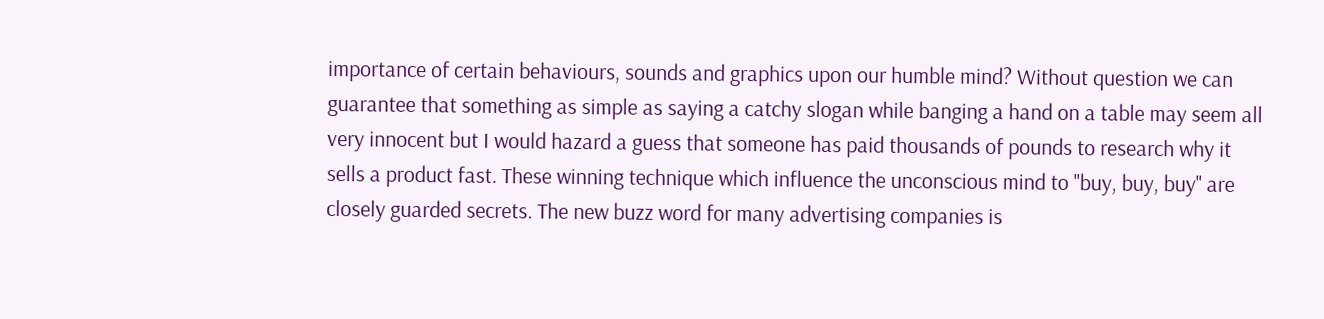importance of certain behaviours, sounds and graphics upon our humble mind? Without question we can guarantee that something as simple as saying a catchy slogan while banging a hand on a table may seem all very innocent but I would hazard a guess that someone has paid thousands of pounds to research why it sells a product fast. These winning technique which influence the unconscious mind to ''buy, buy, buy'' are closely guarded secrets. The new buzz word for many advertising companies is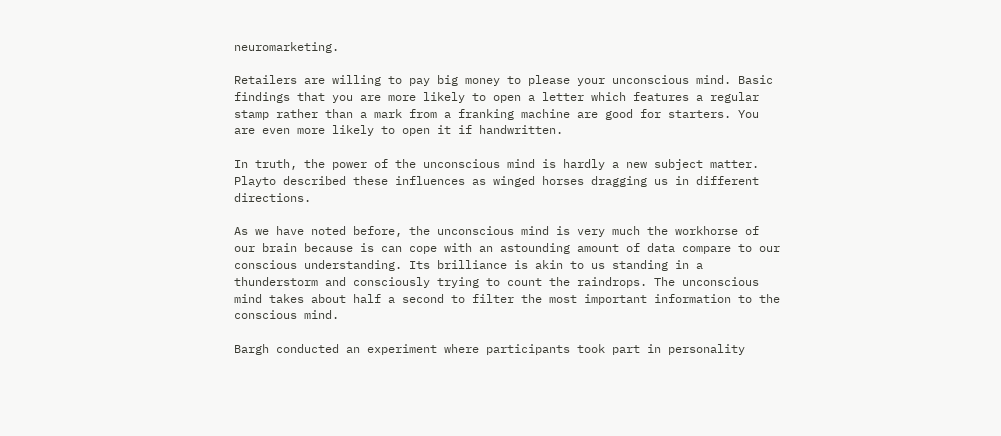neuromarketing.

Retailers are willing to pay big money to please your unconscious mind. Basic findings that you are more likely to open a letter which features a regular stamp rather than a mark from a franking machine are good for starters. You are even more likely to open it if handwritten.

In truth, the power of the unconscious mind is hardly a new subject matter. Playto described these influences as winged horses dragging us in different directions.

As we have noted before, the unconscious mind is very much the workhorse of our brain because is can cope with an astounding amount of data compare to our conscious understanding. Its brilliance is akin to us standing in a thunderstorm and consciously trying to count the raindrops. The unconscious mind takes about half a second to filter the most important information to the conscious mind.

Bargh conducted an experiment where participants took part in personality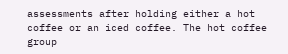assessments after holding either a hot coffee or an iced coffee. The hot coffee group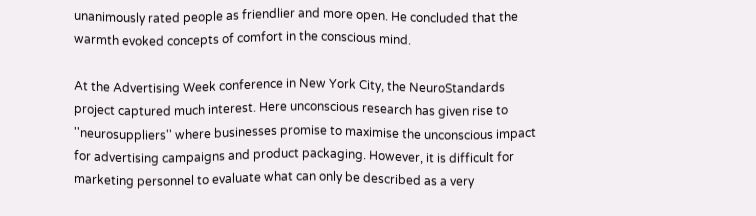unanimously rated people as friendlier and more open. He concluded that the warmth evoked concepts of comfort in the conscious mind.

At the Advertising Week conference in New York City, the NeuroStandards project captured much interest. Here unconscious research has given rise to ''neurosuppliers'' where businesses promise to maximise the unconscious impact for advertising campaigns and product packaging. However, it is difficult for marketing personnel to evaluate what can only be described as a very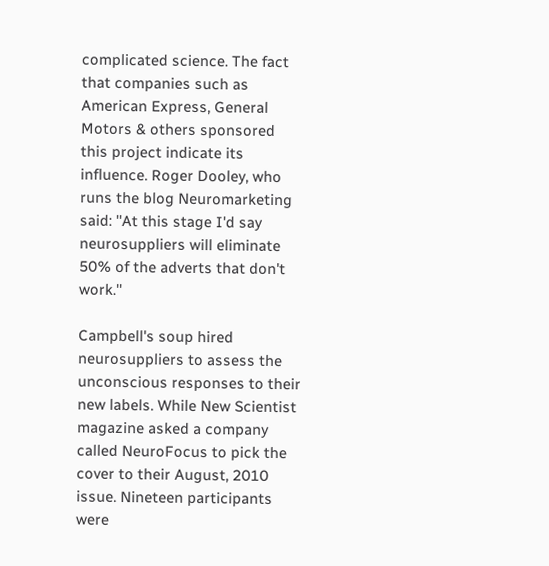complicated science. The fact that companies such as American Express, General Motors & others sponsored this project indicate its influence. Roger Dooley, who runs the blog Neuromarketing said: ''At this stage I'd say neurosuppliers will eliminate 50% of the adverts that don't work.''

Campbell's soup hired neurosuppliers to assess the unconscious responses to their new labels. While New Scientist magazine asked a company called NeuroFocus to pick the cover to their August, 2010 issue. Nineteen participants were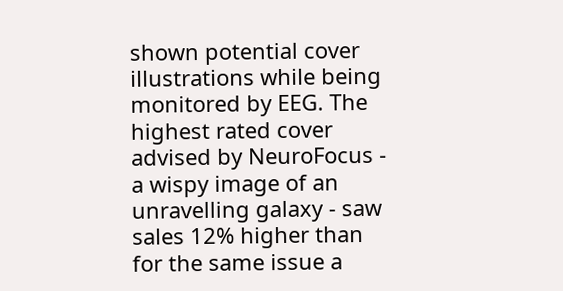shown potential cover illustrations while being monitored by EEG. The highest rated cover advised by NeuroFocus - a wispy image of an unravelling galaxy - saw sales 12% higher than for the same issue a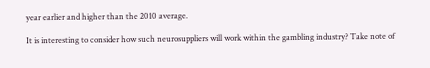year earlier and higher than the 2010 average.

It is interesting to consider how such neurosuppliers will work within the gambling industry? Take note of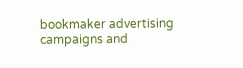bookmaker advertising campaigns and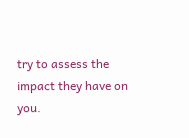try to assess the impact they have on you.